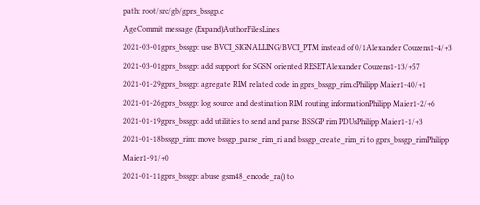path: root/src/gb/gprs_bssgp.c
AgeCommit message (Expand)AuthorFilesLines
2021-03-01gprs_bssgp: use BVCI_SIGNALLING/BVCI_PTM instead of 0/1Alexander Couzens1-4/+3
2021-03-01gprs_bssgp: add support for SGSN oriented RESETAlexander Couzens1-13/+57
2021-01-29gprs_bssgp: agregate RIM related code in gprs_bssgp_rim.cPhilipp Maier1-40/+1
2021-01-26gprs_bssgp: log source and destination RIM routing informationPhilipp Maier1-2/+6
2021-01-19gprs_bssgp: add utilities to send and parse BSSGP rim PDUsPhilipp Maier1-1/+3
2021-01-18bssgp_rim: move bssgp_parse_rim_ri and bssgp_create_rim_ri to gprs_bssgp_rimPhilipp Maier1-91/+0
2021-01-11gprs_bssgp: abuse gsm48_encode_ra() to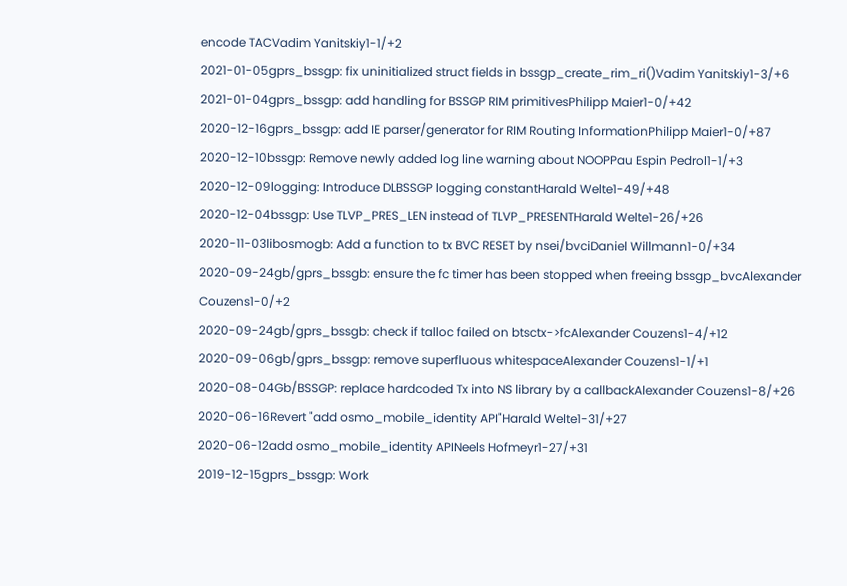encode TACVadim Yanitskiy1-1/+2
2021-01-05gprs_bssgp: fix uninitialized struct fields in bssgp_create_rim_ri()Vadim Yanitskiy1-3/+6
2021-01-04gprs_bssgp: add handling for BSSGP RIM primitivesPhilipp Maier1-0/+42
2020-12-16gprs_bssgp: add IE parser/generator for RIM Routing InformationPhilipp Maier1-0/+87
2020-12-10bssgp: Remove newly added log line warning about NOOPPau Espin Pedrol1-1/+3
2020-12-09logging: Introduce DLBSSGP logging constantHarald Welte1-49/+48
2020-12-04bssgp: Use TLVP_PRES_LEN instead of TLVP_PRESENTHarald Welte1-26/+26
2020-11-03libosmogb: Add a function to tx BVC RESET by nsei/bvciDaniel Willmann1-0/+34
2020-09-24gb/gprs_bssgb: ensure the fc timer has been stopped when freeing bssgp_bvcAlexander Couzens1-0/+2
2020-09-24gb/gprs_bssgb: check if talloc failed on btsctx->fcAlexander Couzens1-4/+12
2020-09-06gb/gprs_bssgp: remove superfluous whitespaceAlexander Couzens1-1/+1
2020-08-04Gb/BSSGP: replace hardcoded Tx into NS library by a callbackAlexander Couzens1-8/+26
2020-06-16Revert "add osmo_mobile_identity API"Harald Welte1-31/+27
2020-06-12add osmo_mobile_identity APINeels Hofmeyr1-27/+31
2019-12-15gprs_bssgp: Work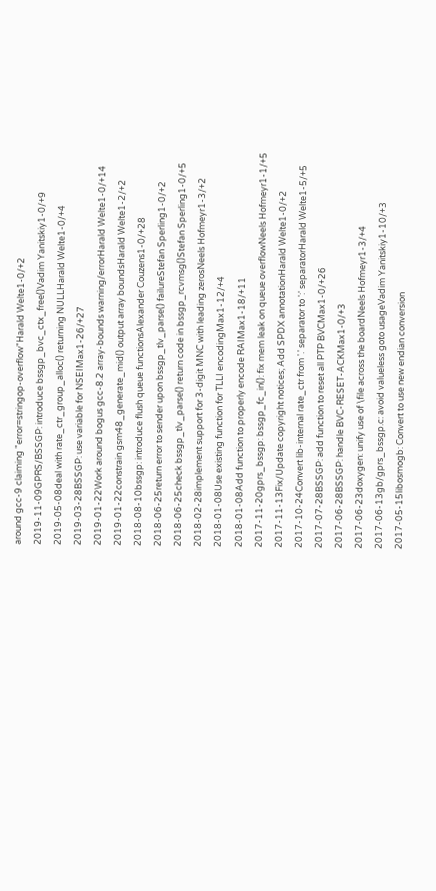around gcc-9 claiming "error=stringop-overflow"Harald Welte1-0/+2
2019-11-09GPRS/BSSGP: introduce bssgp_bvc_ctx_free()Vadim Yanitskiy1-0/+9
2019-05-08deal with rate_ctr_group_alloc() returning NULLHarald Welte1-0/+4
2019-03-28BSSGP: use variable for NSEIMax1-26/+27
2019-01-22Work around bogus gcc-8.2 array-bounds warning/errorHarald Welte1-0/+14
2019-01-22constrain gsm48_generate_mid() output array boundsHarald Welte1-2/+2
2018-08-10bssgp: introduce flush queue functionsAlexander Couzens1-0/+28
2018-06-25return error to sender upon bssgp_tlv_parse() failureStefan Sperling1-0/+2
2018-06-25check bssgp_tlv_parse() return code in bssgp_rcvmsg()Stefan Sperling1-0/+5
2018-02-28implement support for 3-digit MNC with leading zerosNeels Hofmeyr1-3/+2
2018-01-08Use existing function for TLLI encodingMax1-12/+4
2018-01-08Add function to properly encode RAIMax1-18/+11
2017-11-20gprs_bssgp: bssgp_fc_in(): fix mem leak on queue overflowNeels Hofmeyr1-1/+5
2017-11-13Fix/Update copyright notices; Add SPDX annotationHarald Welte1-0/+2
2017-10-24Convert lib-internal rate_ctr from '.' separator to ':' separatorHarald Welte1-5/+5
2017-07-28BSSGP: add function to reset all PTP BVCMax1-0/+26
2017-06-28BSSGP: handle BVC-RESET-ACKMax1-0/+3
2017-06-23doxygen: unify use of \file across the boardNeels Hofmeyr1-3/+4
2017-06-13gb/gprs_bssgp.c: avoid valueless goto usageVadim Yanitskiy1-10/+3
2017-05-15libosmogb: Convert to use new endian conversion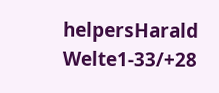helpersHarald Welte1-33/+28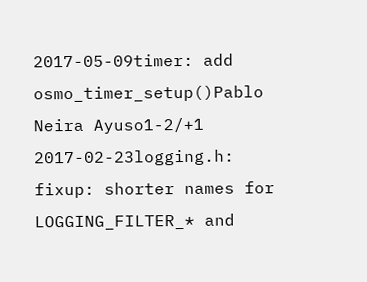2017-05-09timer: add osmo_timer_setup()Pablo Neira Ayuso1-2/+1
2017-02-23logging.h: fixup: shorter names for LOGGING_FILTER_* and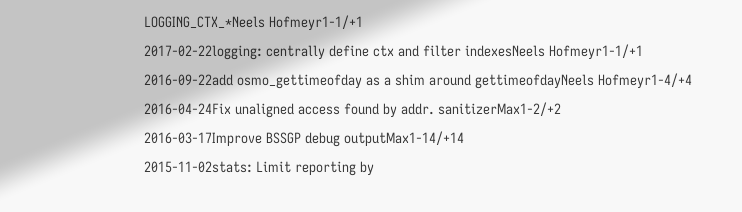LOGGING_CTX_*Neels Hofmeyr1-1/+1
2017-02-22logging: centrally define ctx and filter indexesNeels Hofmeyr1-1/+1
2016-09-22add osmo_gettimeofday as a shim around gettimeofdayNeels Hofmeyr1-4/+4
2016-04-24Fix unaligned access found by addr. sanitizerMax1-2/+2
2016-03-17Improve BSSGP debug outputMax1-14/+14
2015-11-02stats: Limit reporting by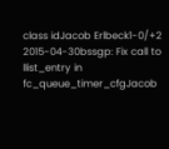class idJacob Erlbeck1-0/+2
2015-04-30bssgp: Fix call to llist_entry in fc_queue_timer_cfgJacob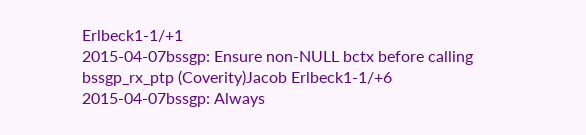Erlbeck1-1/+1
2015-04-07bssgp: Ensure non-NULL bctx before calling bssgp_rx_ptp (Coverity)Jacob Erlbeck1-1/+6
2015-04-07bssgp: Always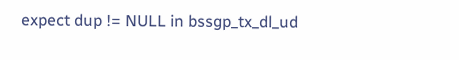expect dup != NULL in bssgp_tx_dl_ud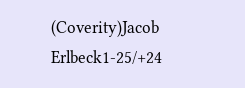(Coverity)Jacob Erlbeck1-25/+24